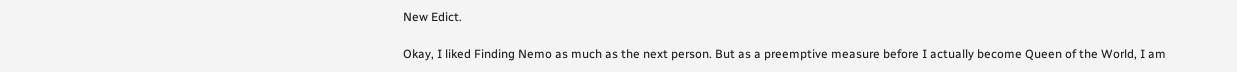New Edict.

Okay, I liked Finding Nemo as much as the next person. But as a preemptive measure before I actually become Queen of the World, I am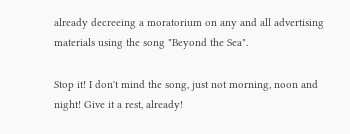already decreeing a moratorium on any and all advertising materials using the song "Beyond the Sea".

Stop it! I don't mind the song, just not morning, noon and night! Give it a rest, already!